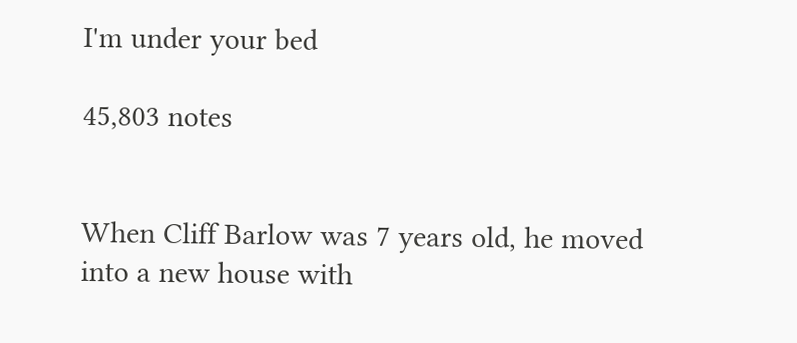I'm under your bed

45,803 notes


When Cliff Barlow was 7 years old, he moved into a new house with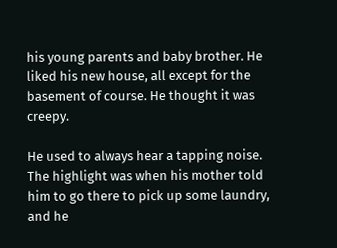his young parents and baby brother. He liked his new house, all except for the basement of course. He thought it was creepy.

He used to always hear a tapping noise. The highlight was when his mother told him to go there to pick up some laundry, and he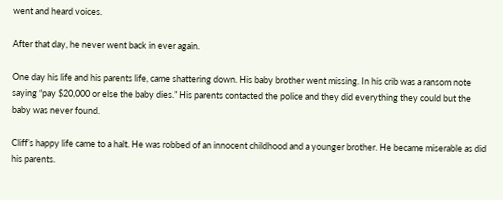went and heard voices.

After that day, he never went back in ever again.

One day his life and his parents life, came shattering down. His baby brother went missing. In his crib was a ransom note saying “pay $20,000 or else the baby dies.” His parents contacted the police and they did everything they could but the baby was never found.

Cliff’s happy life came to a halt. He was robbed of an innocent childhood and a younger brother. He became miserable as did his parents.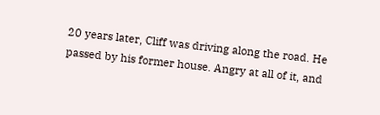20 years later, Cliff was driving along the road. He passed by his former house. Angry at all of it, and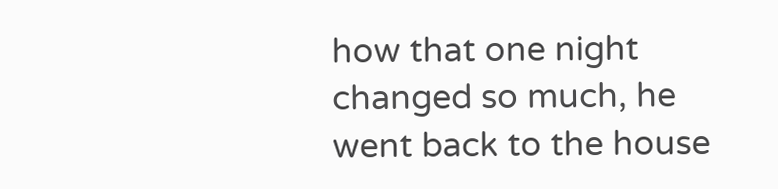how that one night changed so much, he went back to the house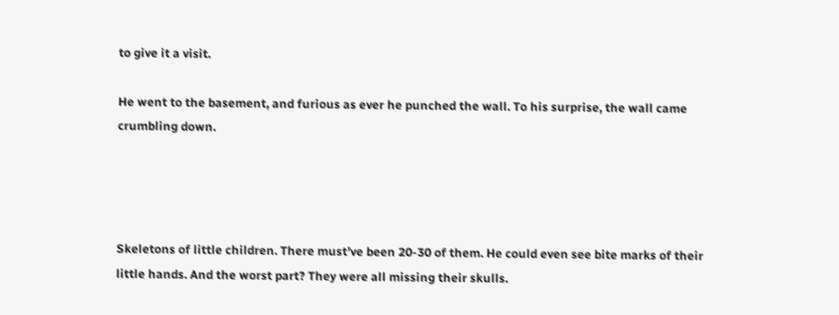to give it a visit.

He went to the basement, and furious as ever he punched the wall. To his surprise, the wall came crumbling down.




Skeletons of little children. There must’ve been 20-30 of them. He could even see bite marks of their little hands. And the worst part? They were all missing their skulls.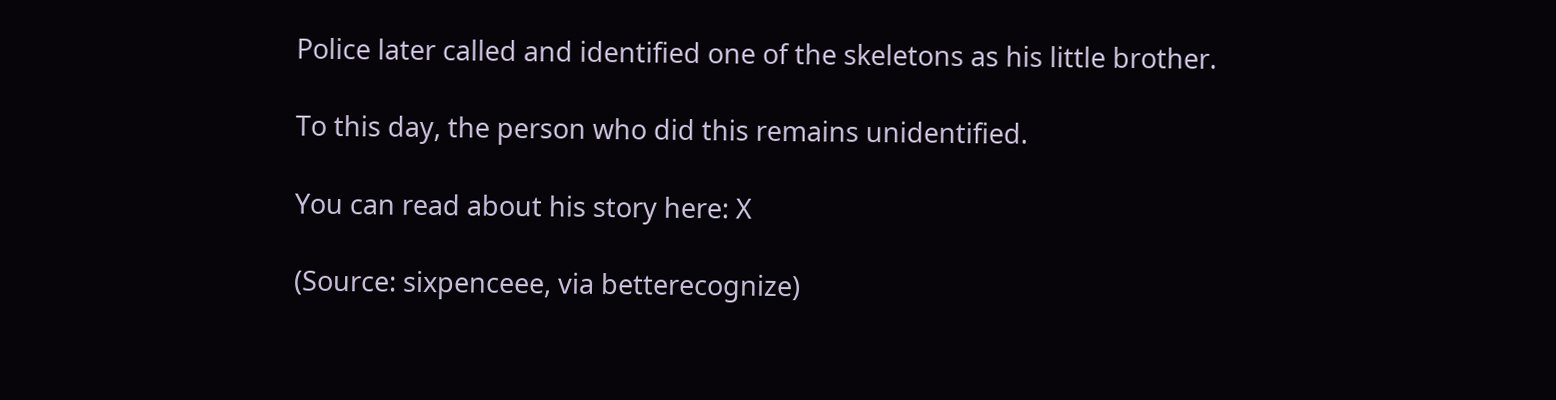Police later called and identified one of the skeletons as his little brother.

To this day, the person who did this remains unidentified.

You can read about his story here: X

(Source: sixpenceee, via betterecognize)